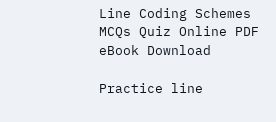Line Coding Schemes MCQs Quiz Online PDF eBook Download

Practice line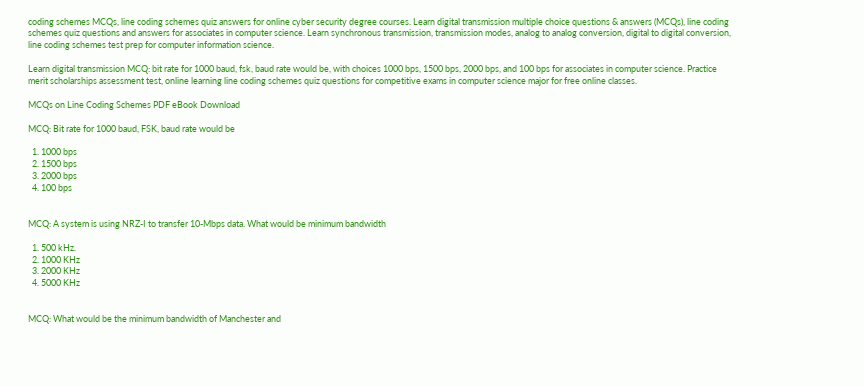coding schemes MCQs, line coding schemes quiz answers for online cyber security degree courses. Learn digital transmission multiple choice questions & answers (MCQs), line coding schemes quiz questions and answers for associates in computer science. Learn synchronous transmission, transmission modes, analog to analog conversion, digital to digital conversion, line coding schemes test prep for computer information science.

Learn digital transmission MCQ: bit rate for 1000 baud, fsk, baud rate would be, with choices 1000 bps, 1500 bps, 2000 bps, and 100 bps for associates in computer science. Practice merit scholarships assessment test, online learning line coding schemes quiz questions for competitive exams in computer science major for free online classes.

MCQs on Line Coding Schemes PDF eBook Download

MCQ: Bit rate for 1000 baud, FSK, baud rate would be

  1. 1000 bps
  2. 1500 bps
  3. 2000 bps
  4. 100 bps


MCQ: A system is using NRZ-I to transfer 10-Mbps data. What would be minimum bandwidth

  1. 500 kHz.
  2. 1000 KHz
  3. 2000 KHz
  4. 5000 KHz


MCQ: What would be the minimum bandwidth of Manchester and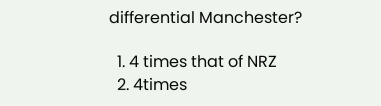differential Manchester?

  1. 4 times that of NRZ
  2. 4times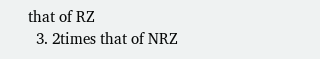that of RZ
  3. 2times that of NRZ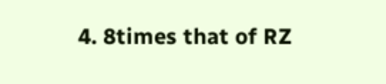4. 8times that of RZ